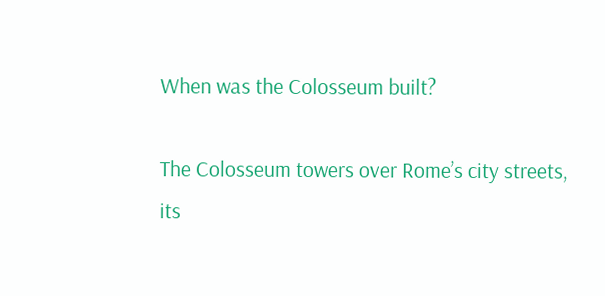When was the Colosseum built?

The Colosseum towers over Rome’s city streets, its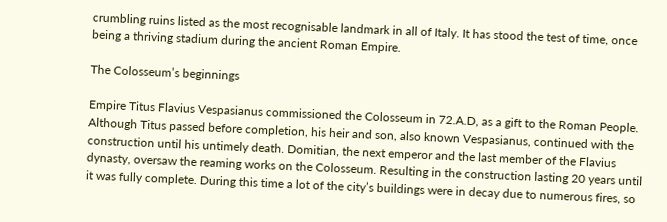crumbling ruins listed as the most recognisable landmark in all of Italy. It has stood the test of time, once being a thriving stadium during the ancient Roman Empire.

The Colosseum’s beginnings

Empire Titus Flavius Vespasianus commissioned the Colosseum in 72.A.D, as a gift to the Roman People. Although Titus passed before completion, his heir and son, also known Vespasianus, continued with the construction until his untimely death. Domitian, the next emperor and the last member of the Flavius dynasty, oversaw the reaming works on the Colosseum. Resulting in the construction lasting 20 years until it was fully complete. During this time a lot of the city’s buildings were in decay due to numerous fires, so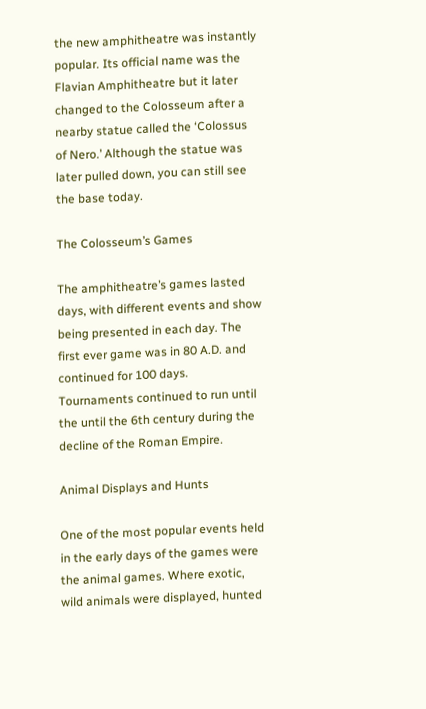the new amphitheatre was instantly popular. Its official name was the Flavian Amphitheatre but it later changed to the Colosseum after a nearby statue called the ‘Colossus of Nero.’ Although the statue was later pulled down, you can still see the base today.

The Colosseum’s Games

The amphitheatre’s games lasted days, with different events and show being presented in each day. The first ever game was in 80 A.D. and continued for 100 days. Tournaments continued to run until the until the 6th century during the decline of the Roman Empire.

Animal Displays and Hunts

One of the most popular events held in the early days of the games were the animal games. Where exotic, wild animals were displayed, hunted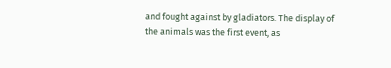and fought against by gladiators. The display of the animals was the first event, as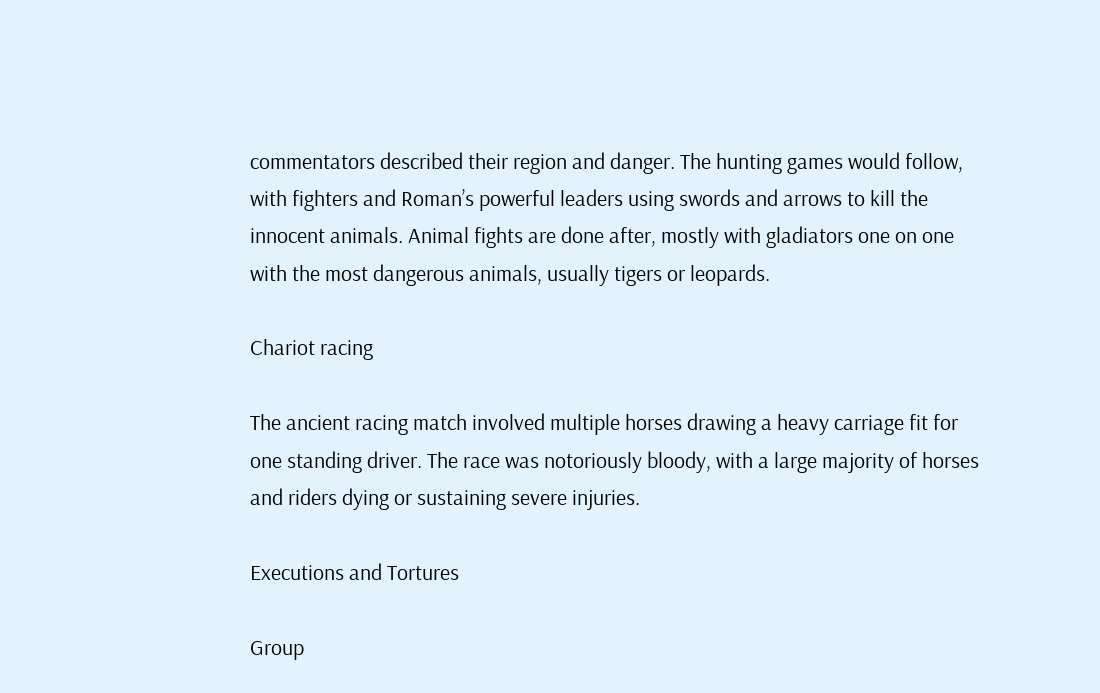commentators described their region and danger. The hunting games would follow, with fighters and Roman’s powerful leaders using swords and arrows to kill the innocent animals. Animal fights are done after, mostly with gladiators one on one with the most dangerous animals, usually tigers or leopards.

Chariot racing

The ancient racing match involved multiple horses drawing a heavy carriage fit for one standing driver. The race was notoriously bloody, with a large majority of horses and riders dying or sustaining severe injuries.

Executions and Tortures

Group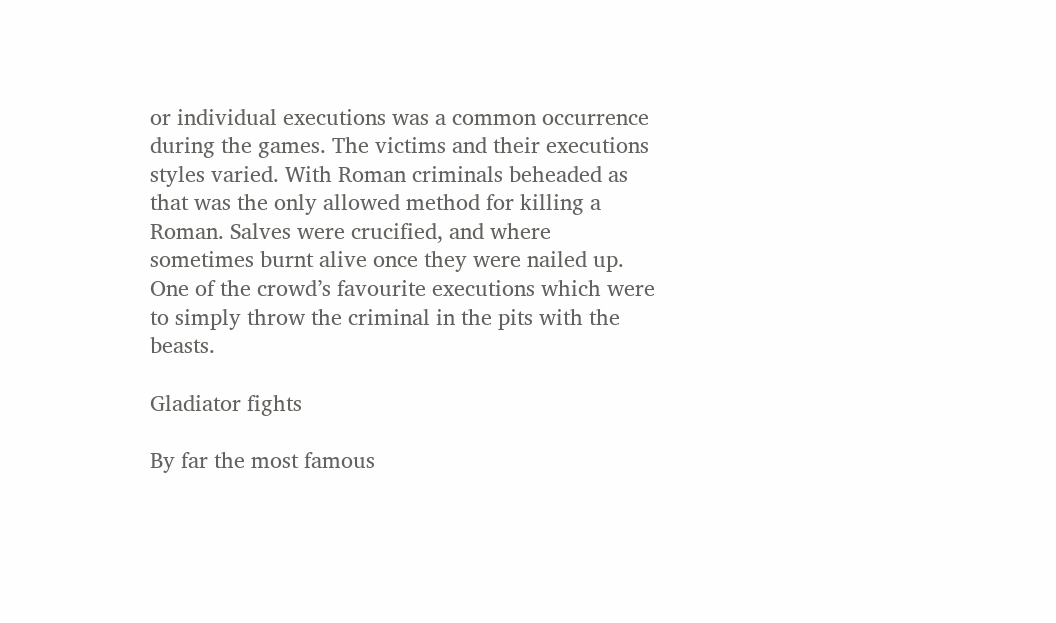or individual executions was a common occurrence during the games. The victims and their executions styles varied. With Roman criminals beheaded as that was the only allowed method for killing a Roman. Salves were crucified, and where sometimes burnt alive once they were nailed up. One of the crowd’s favourite executions which were to simply throw the criminal in the pits with the beasts.

Gladiator fights

By far the most famous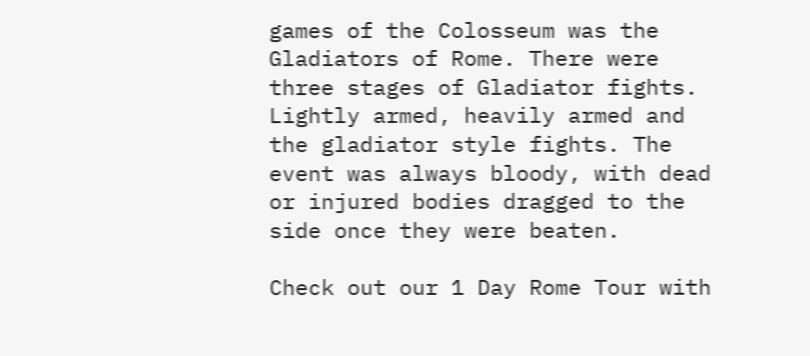games of the Colosseum was the Gladiators of Rome. There were three stages of Gladiator fights. Lightly armed, heavily armed and the gladiator style fights. The event was always bloody, with dead or injured bodies dragged to the side once they were beaten.

Check out our 1 Day Rome Tour with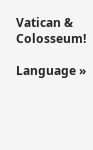Vatican & Colosseum!

Language »